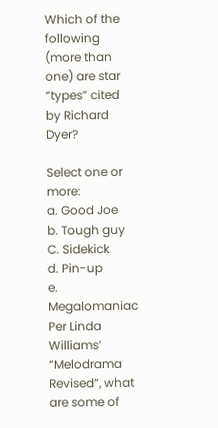Which of the following (more than one) are star “types” cited by Richard Dyer?

Select one or more:
a. Good Joe
b. Tough guy
C. Sidekick
d. Pin-up
e. Megalomaniac
Per Linda Williams’ “Melodrama Revised”, what are some of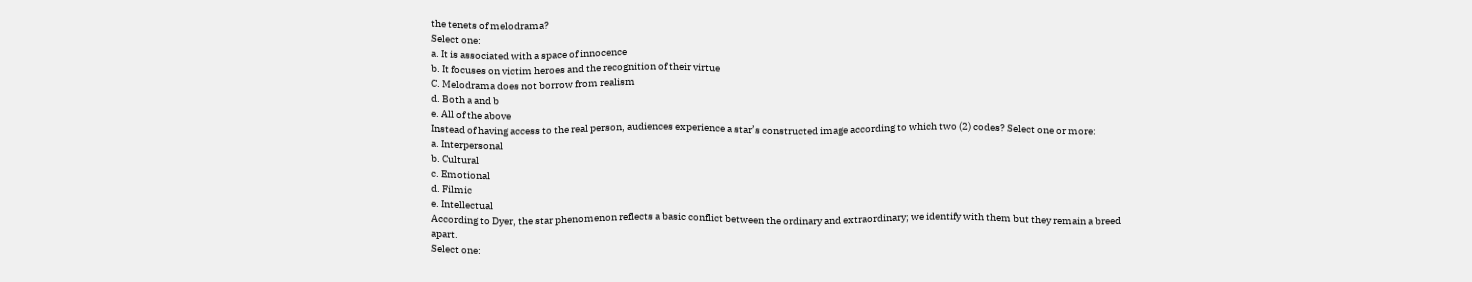the tenets of melodrama?
Select one:
a. It is associated with a space of innocence
b. It focuses on victim heroes and the recognition of their virtue
C. Melodrama does not borrow from realism
d. Both a and b
e. All of the above
Instead of having access to the real person, audiences experience a star’s constructed image according to which two (2) codes? Select one or more:
a. Interpersonal
b. Cultural
c. Emotional
d. Filmic
e. Intellectual
According to Dyer, the star phenomenon reflects a basic conflict between the ordinary and extraordinary; we identify with them but they remain a breed apart.
Select one: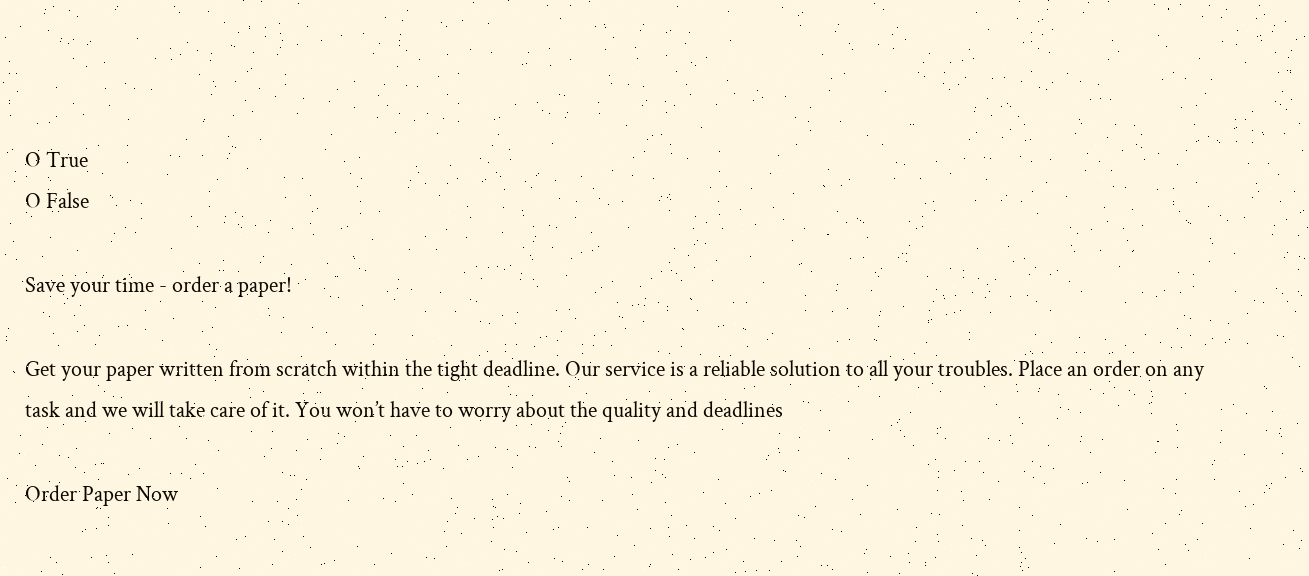O True
O False

Save your time - order a paper!

Get your paper written from scratch within the tight deadline. Our service is a reliable solution to all your troubles. Place an order on any task and we will take care of it. You won’t have to worry about the quality and deadlines

Order Paper Now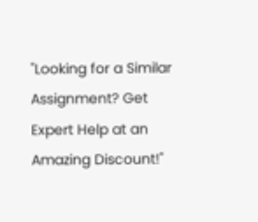"Looking for a Similar Assignment? Get Expert Help at an Amazing Discount!"